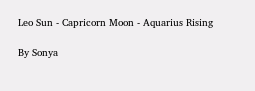Leo Sun - Capricorn Moon - Aquarius Rising

By Sonya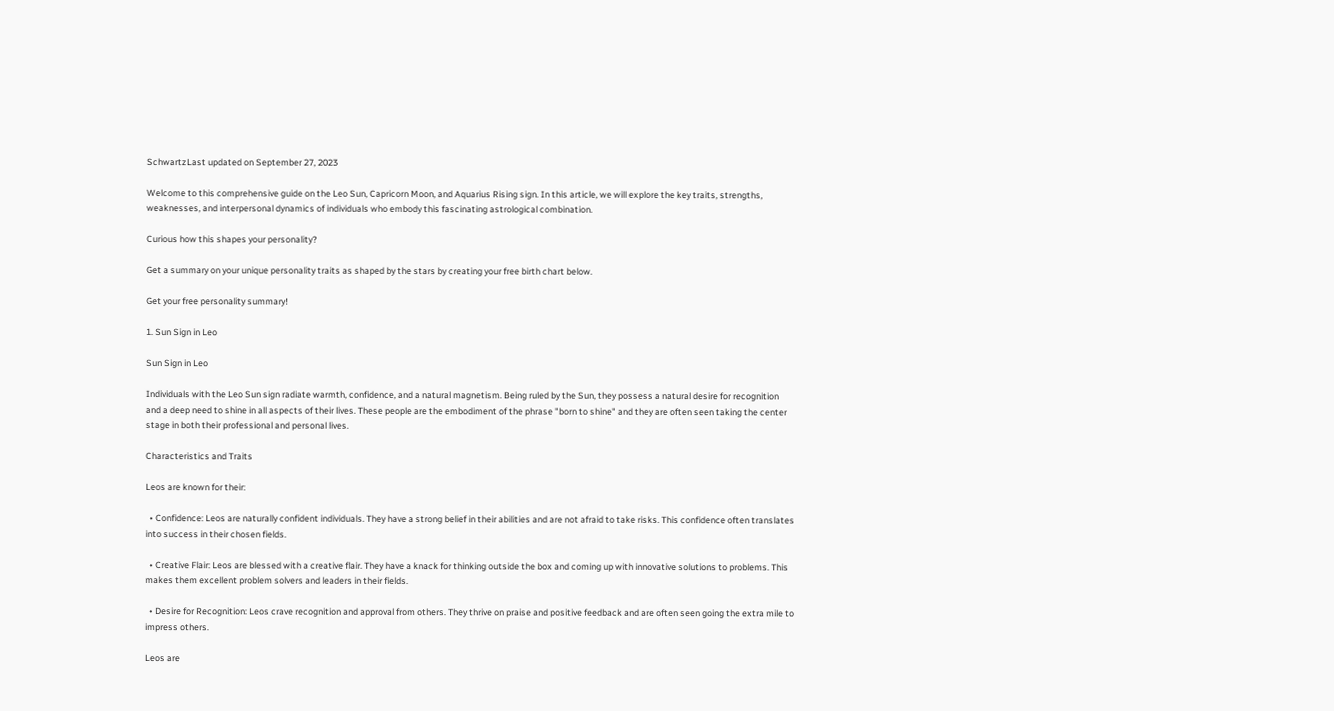SchwartzLast updated on September 27, 2023

Welcome to this comprehensive guide on the Leo Sun, Capricorn Moon, and Aquarius Rising sign. In this article, we will explore the key traits, strengths, weaknesses, and interpersonal dynamics of individuals who embody this fascinating astrological combination.

Curious how this shapes your personality?

Get a summary on your unique personality traits as shaped by the stars by creating your free birth chart below.

Get your free personality summary!

1. Sun Sign in Leo

Sun Sign in Leo

Individuals with the Leo Sun sign radiate warmth, confidence, and a natural magnetism. Being ruled by the Sun, they possess a natural desire for recognition and a deep need to shine in all aspects of their lives. These people are the embodiment of the phrase "born to shine" and they are often seen taking the center stage in both their professional and personal lives.

Characteristics and Traits

Leos are known for their:

  • Confidence: Leos are naturally confident individuals. They have a strong belief in their abilities and are not afraid to take risks. This confidence often translates into success in their chosen fields.

  • Creative Flair: Leos are blessed with a creative flair. They have a knack for thinking outside the box and coming up with innovative solutions to problems. This makes them excellent problem solvers and leaders in their fields.

  • Desire for Recognition: Leos crave recognition and approval from others. They thrive on praise and positive feedback and are often seen going the extra mile to impress others.

Leos are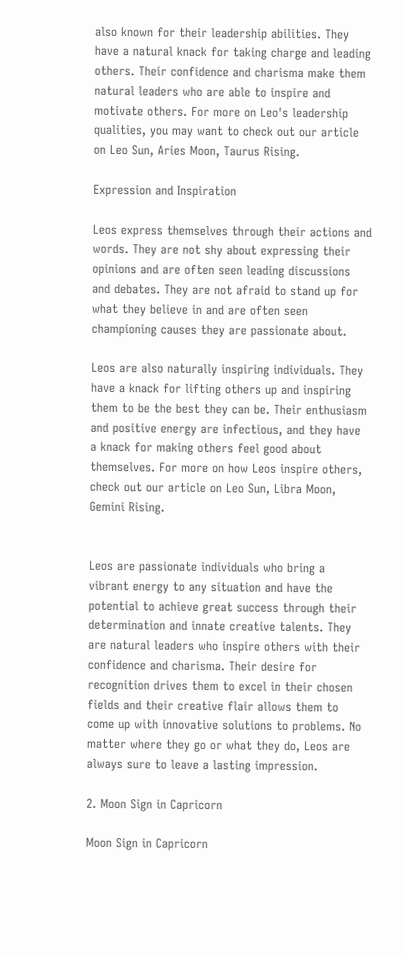also known for their leadership abilities. They have a natural knack for taking charge and leading others. Their confidence and charisma make them natural leaders who are able to inspire and motivate others. For more on Leo's leadership qualities, you may want to check out our article on Leo Sun, Aries Moon, Taurus Rising.

Expression and Inspiration

Leos express themselves through their actions and words. They are not shy about expressing their opinions and are often seen leading discussions and debates. They are not afraid to stand up for what they believe in and are often seen championing causes they are passionate about.

Leos are also naturally inspiring individuals. They have a knack for lifting others up and inspiring them to be the best they can be. Their enthusiasm and positive energy are infectious, and they have a knack for making others feel good about themselves. For more on how Leos inspire others, check out our article on Leo Sun, Libra Moon, Gemini Rising.


Leos are passionate individuals who bring a vibrant energy to any situation and have the potential to achieve great success through their determination and innate creative talents. They are natural leaders who inspire others with their confidence and charisma. Their desire for recognition drives them to excel in their chosen fields and their creative flair allows them to come up with innovative solutions to problems. No matter where they go or what they do, Leos are always sure to leave a lasting impression.

2. Moon Sign in Capricorn

Moon Sign in Capricorn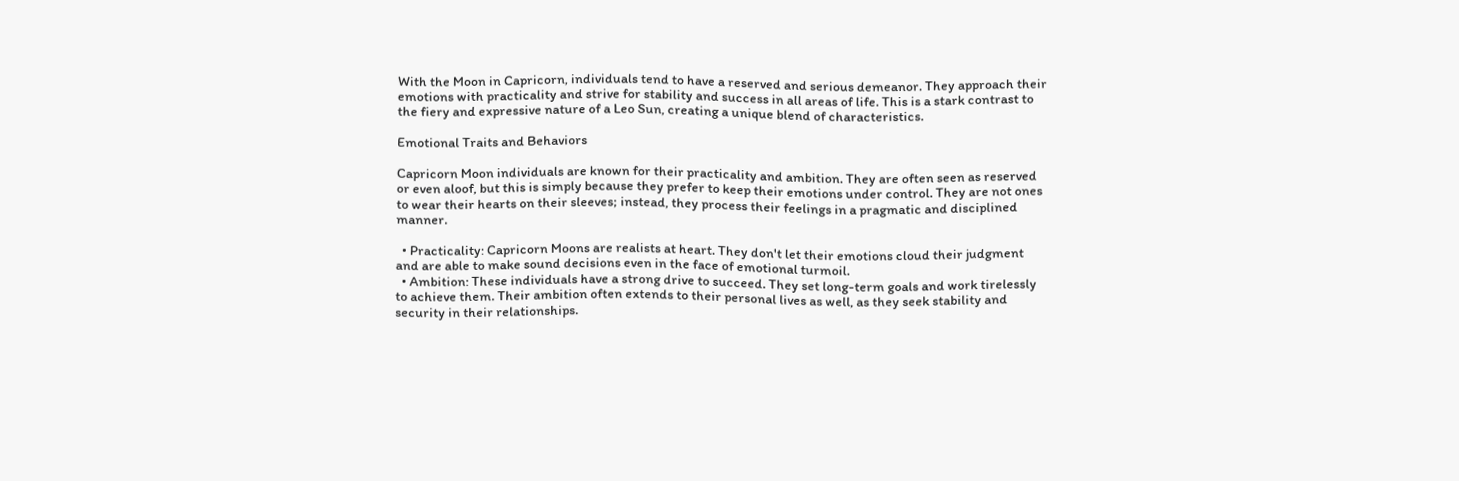With the Moon in Capricorn, individuals tend to have a reserved and serious demeanor. They approach their emotions with practicality and strive for stability and success in all areas of life. This is a stark contrast to the fiery and expressive nature of a Leo Sun, creating a unique blend of characteristics.

Emotional Traits and Behaviors

Capricorn Moon individuals are known for their practicality and ambition. They are often seen as reserved or even aloof, but this is simply because they prefer to keep their emotions under control. They are not ones to wear their hearts on their sleeves; instead, they process their feelings in a pragmatic and disciplined manner.

  • Practicality: Capricorn Moons are realists at heart. They don't let their emotions cloud their judgment and are able to make sound decisions even in the face of emotional turmoil.
  • Ambition: These individuals have a strong drive to succeed. They set long-term goals and work tirelessly to achieve them. Their ambition often extends to their personal lives as well, as they seek stability and security in their relationships.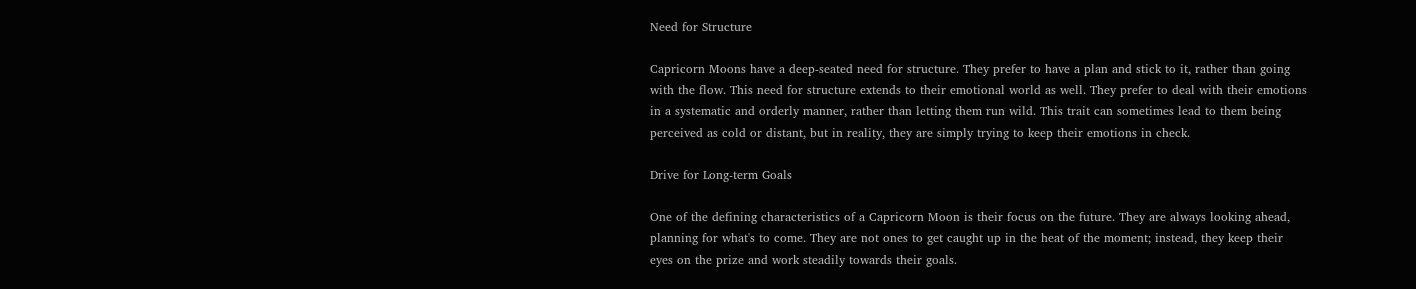Need for Structure

Capricorn Moons have a deep-seated need for structure. They prefer to have a plan and stick to it, rather than going with the flow. This need for structure extends to their emotional world as well. They prefer to deal with their emotions in a systematic and orderly manner, rather than letting them run wild. This trait can sometimes lead to them being perceived as cold or distant, but in reality, they are simply trying to keep their emotions in check.

Drive for Long-term Goals

One of the defining characteristics of a Capricorn Moon is their focus on the future. They are always looking ahead, planning for what's to come. They are not ones to get caught up in the heat of the moment; instead, they keep their eyes on the prize and work steadily towards their goals.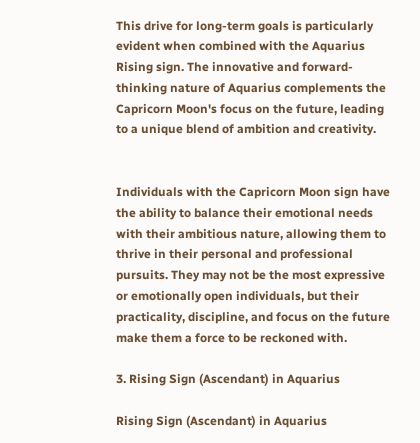This drive for long-term goals is particularly evident when combined with the Aquarius Rising sign. The innovative and forward-thinking nature of Aquarius complements the Capricorn Moon's focus on the future, leading to a unique blend of ambition and creativity.


Individuals with the Capricorn Moon sign have the ability to balance their emotional needs with their ambitious nature, allowing them to thrive in their personal and professional pursuits. They may not be the most expressive or emotionally open individuals, but their practicality, discipline, and focus on the future make them a force to be reckoned with.

3. Rising Sign (Ascendant) in Aquarius

Rising Sign (Ascendant) in Aquarius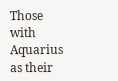Those with Aquarius as their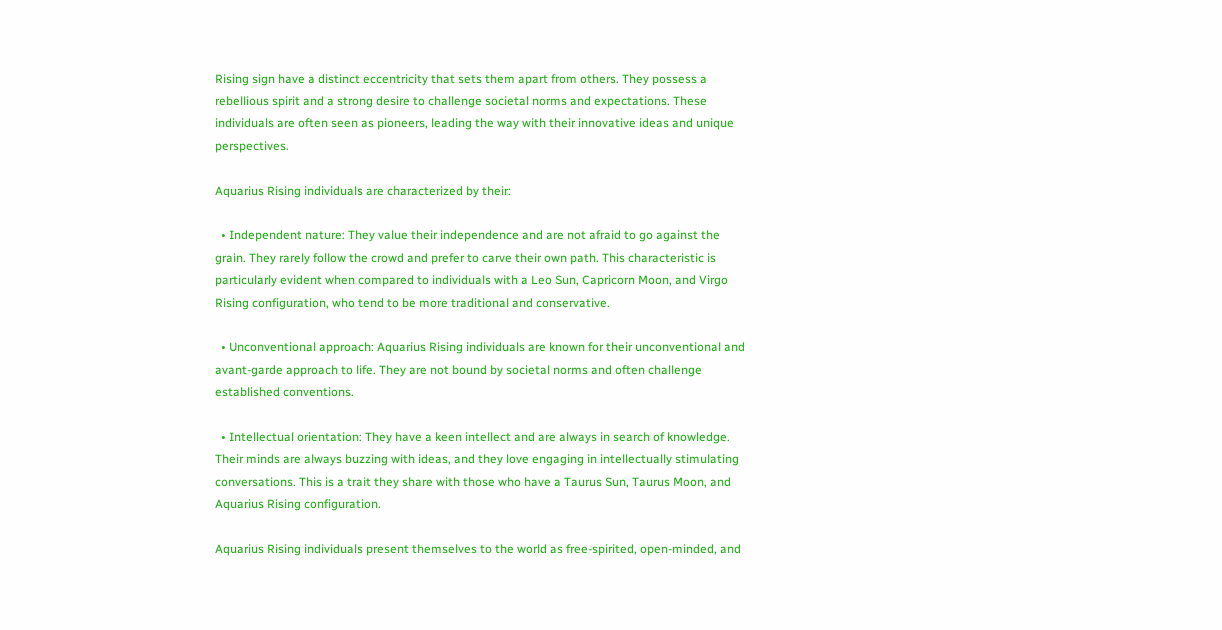Rising sign have a distinct eccentricity that sets them apart from others. They possess a rebellious spirit and a strong desire to challenge societal norms and expectations. These individuals are often seen as pioneers, leading the way with their innovative ideas and unique perspectives.

Aquarius Rising individuals are characterized by their:

  • Independent nature: They value their independence and are not afraid to go against the grain. They rarely follow the crowd and prefer to carve their own path. This characteristic is particularly evident when compared to individuals with a Leo Sun, Capricorn Moon, and Virgo Rising configuration, who tend to be more traditional and conservative.

  • Unconventional approach: Aquarius Rising individuals are known for their unconventional and avant-garde approach to life. They are not bound by societal norms and often challenge established conventions.

  • Intellectual orientation: They have a keen intellect and are always in search of knowledge. Their minds are always buzzing with ideas, and they love engaging in intellectually stimulating conversations. This is a trait they share with those who have a Taurus Sun, Taurus Moon, and Aquarius Rising configuration.

Aquarius Rising individuals present themselves to the world as free-spirited, open-minded, and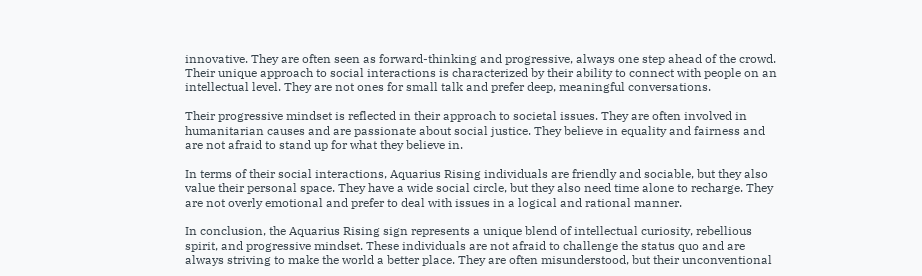innovative. They are often seen as forward-thinking and progressive, always one step ahead of the crowd. Their unique approach to social interactions is characterized by their ability to connect with people on an intellectual level. They are not ones for small talk and prefer deep, meaningful conversations.

Their progressive mindset is reflected in their approach to societal issues. They are often involved in humanitarian causes and are passionate about social justice. They believe in equality and fairness and are not afraid to stand up for what they believe in.

In terms of their social interactions, Aquarius Rising individuals are friendly and sociable, but they also value their personal space. They have a wide social circle, but they also need time alone to recharge. They are not overly emotional and prefer to deal with issues in a logical and rational manner.

In conclusion, the Aquarius Rising sign represents a unique blend of intellectual curiosity, rebellious spirit, and progressive mindset. These individuals are not afraid to challenge the status quo and are always striving to make the world a better place. They are often misunderstood, but their unconventional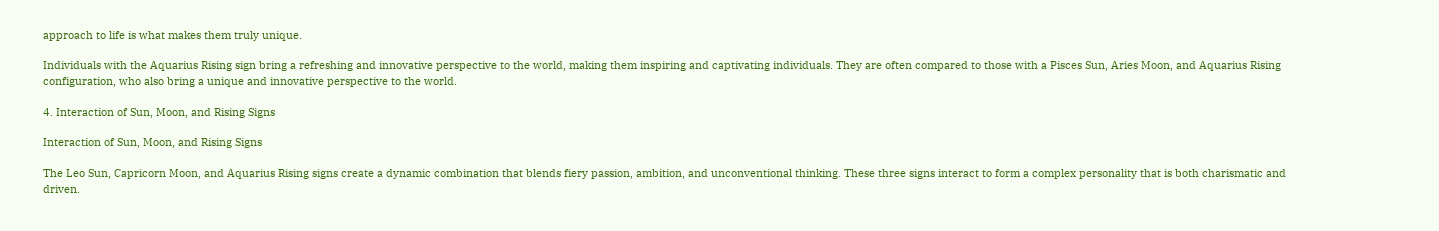approach to life is what makes them truly unique.

Individuals with the Aquarius Rising sign bring a refreshing and innovative perspective to the world, making them inspiring and captivating individuals. They are often compared to those with a Pisces Sun, Aries Moon, and Aquarius Rising configuration, who also bring a unique and innovative perspective to the world.

4. Interaction of Sun, Moon, and Rising Signs

Interaction of Sun, Moon, and Rising Signs

The Leo Sun, Capricorn Moon, and Aquarius Rising signs create a dynamic combination that blends fiery passion, ambition, and unconventional thinking. These three signs interact to form a complex personality that is both charismatic and driven.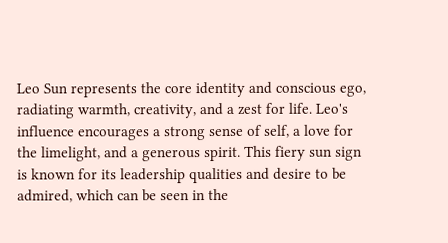Leo Sun represents the core identity and conscious ego, radiating warmth, creativity, and a zest for life. Leo's influence encourages a strong sense of self, a love for the limelight, and a generous spirit. This fiery sun sign is known for its leadership qualities and desire to be admired, which can be seen in the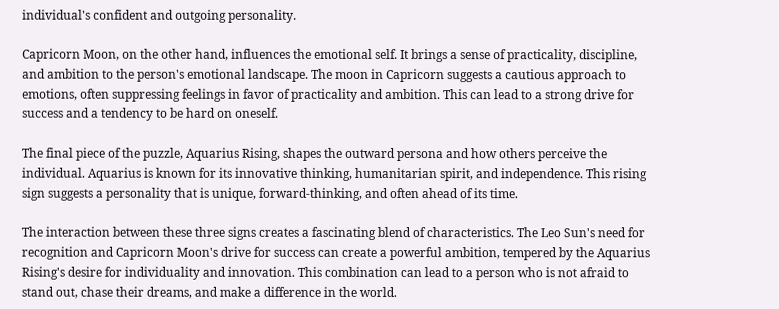individual's confident and outgoing personality.

Capricorn Moon, on the other hand, influences the emotional self. It brings a sense of practicality, discipline, and ambition to the person's emotional landscape. The moon in Capricorn suggests a cautious approach to emotions, often suppressing feelings in favor of practicality and ambition. This can lead to a strong drive for success and a tendency to be hard on oneself.

The final piece of the puzzle, Aquarius Rising, shapes the outward persona and how others perceive the individual. Aquarius is known for its innovative thinking, humanitarian spirit, and independence. This rising sign suggests a personality that is unique, forward-thinking, and often ahead of its time.

The interaction between these three signs creates a fascinating blend of characteristics. The Leo Sun's need for recognition and Capricorn Moon's drive for success can create a powerful ambition, tempered by the Aquarius Rising's desire for individuality and innovation. This combination can lead to a person who is not afraid to stand out, chase their dreams, and make a difference in the world.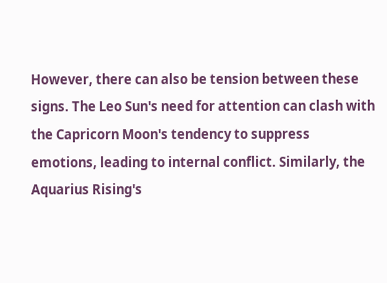However, there can also be tension between these signs. The Leo Sun's need for attention can clash with the Capricorn Moon's tendency to suppress emotions, leading to internal conflict. Similarly, the Aquarius Rising's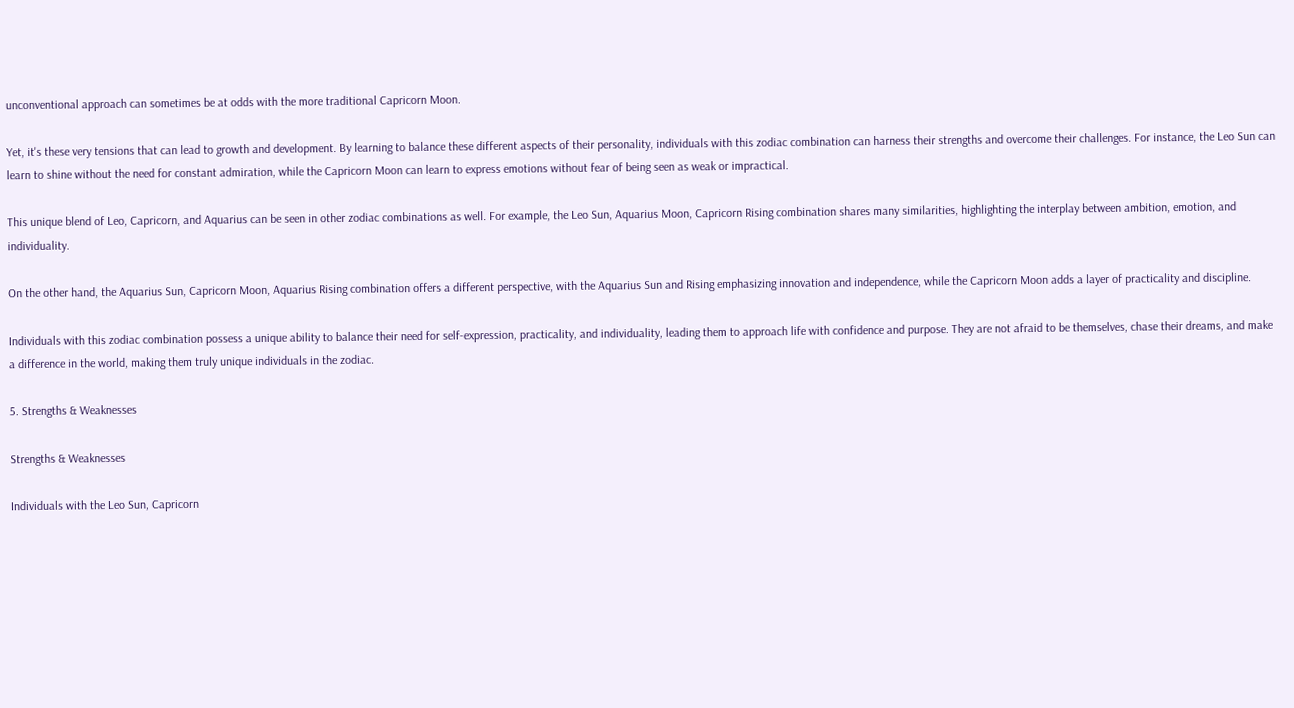unconventional approach can sometimes be at odds with the more traditional Capricorn Moon.

Yet, it's these very tensions that can lead to growth and development. By learning to balance these different aspects of their personality, individuals with this zodiac combination can harness their strengths and overcome their challenges. For instance, the Leo Sun can learn to shine without the need for constant admiration, while the Capricorn Moon can learn to express emotions without fear of being seen as weak or impractical.

This unique blend of Leo, Capricorn, and Aquarius can be seen in other zodiac combinations as well. For example, the Leo Sun, Aquarius Moon, Capricorn Rising combination shares many similarities, highlighting the interplay between ambition, emotion, and individuality.

On the other hand, the Aquarius Sun, Capricorn Moon, Aquarius Rising combination offers a different perspective, with the Aquarius Sun and Rising emphasizing innovation and independence, while the Capricorn Moon adds a layer of practicality and discipline.

Individuals with this zodiac combination possess a unique ability to balance their need for self-expression, practicality, and individuality, leading them to approach life with confidence and purpose. They are not afraid to be themselves, chase their dreams, and make a difference in the world, making them truly unique individuals in the zodiac.

5. Strengths & Weaknesses

Strengths & Weaknesses

Individuals with the Leo Sun, Capricorn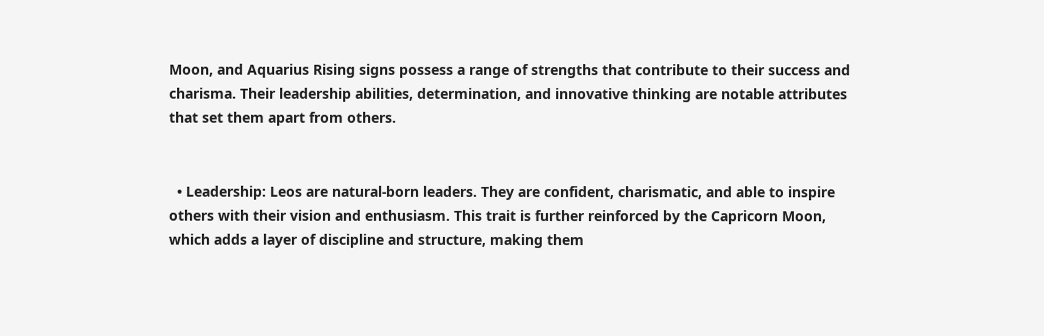Moon, and Aquarius Rising signs possess a range of strengths that contribute to their success and charisma. Their leadership abilities, determination, and innovative thinking are notable attributes that set them apart from others.


  • Leadership: Leos are natural-born leaders. They are confident, charismatic, and able to inspire others with their vision and enthusiasm. This trait is further reinforced by the Capricorn Moon, which adds a layer of discipline and structure, making them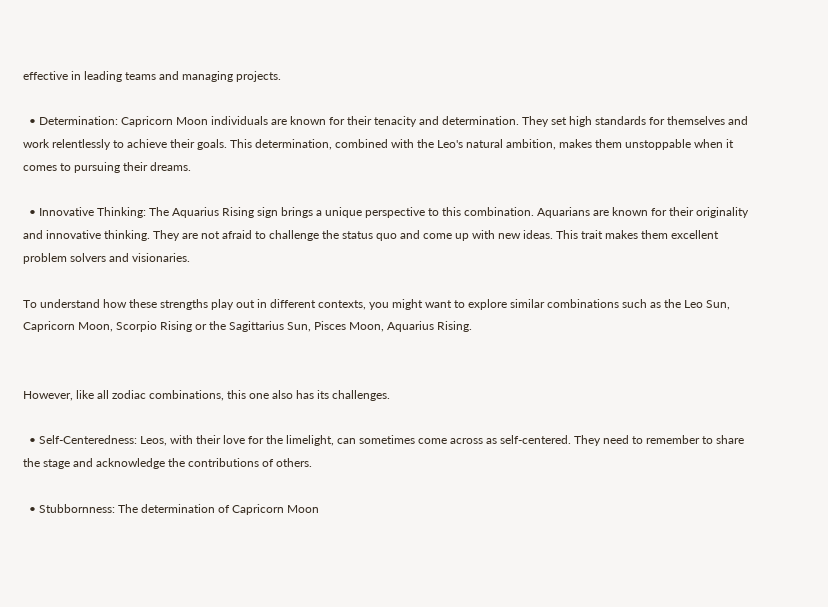effective in leading teams and managing projects.

  • Determination: Capricorn Moon individuals are known for their tenacity and determination. They set high standards for themselves and work relentlessly to achieve their goals. This determination, combined with the Leo's natural ambition, makes them unstoppable when it comes to pursuing their dreams.

  • Innovative Thinking: The Aquarius Rising sign brings a unique perspective to this combination. Aquarians are known for their originality and innovative thinking. They are not afraid to challenge the status quo and come up with new ideas. This trait makes them excellent problem solvers and visionaries.

To understand how these strengths play out in different contexts, you might want to explore similar combinations such as the Leo Sun, Capricorn Moon, Scorpio Rising or the Sagittarius Sun, Pisces Moon, Aquarius Rising.


However, like all zodiac combinations, this one also has its challenges.

  • Self-Centeredness: Leos, with their love for the limelight, can sometimes come across as self-centered. They need to remember to share the stage and acknowledge the contributions of others.

  • Stubbornness: The determination of Capricorn Moon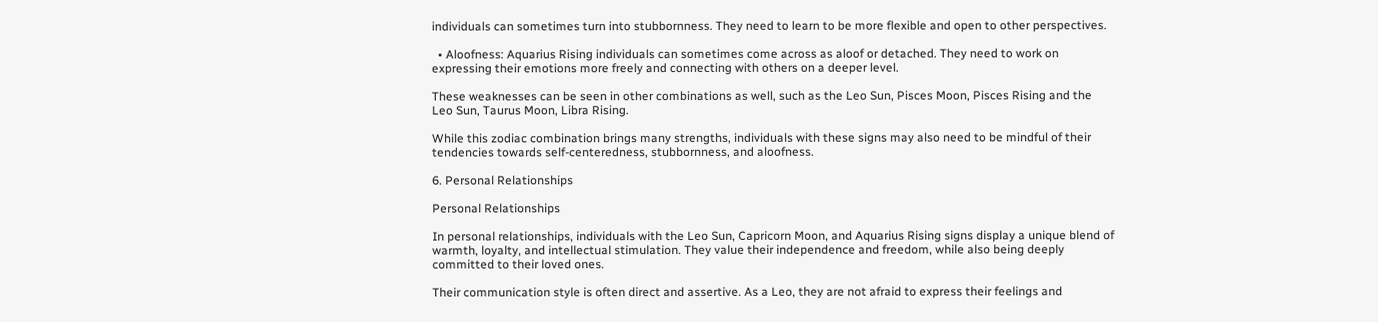individuals can sometimes turn into stubbornness. They need to learn to be more flexible and open to other perspectives.

  • Aloofness: Aquarius Rising individuals can sometimes come across as aloof or detached. They need to work on expressing their emotions more freely and connecting with others on a deeper level.

These weaknesses can be seen in other combinations as well, such as the Leo Sun, Pisces Moon, Pisces Rising and the Leo Sun, Taurus Moon, Libra Rising.

While this zodiac combination brings many strengths, individuals with these signs may also need to be mindful of their tendencies towards self-centeredness, stubbornness, and aloofness.

6. Personal Relationships

Personal Relationships

In personal relationships, individuals with the Leo Sun, Capricorn Moon, and Aquarius Rising signs display a unique blend of warmth, loyalty, and intellectual stimulation. They value their independence and freedom, while also being deeply committed to their loved ones.

Their communication style is often direct and assertive. As a Leo, they are not afraid to express their feelings and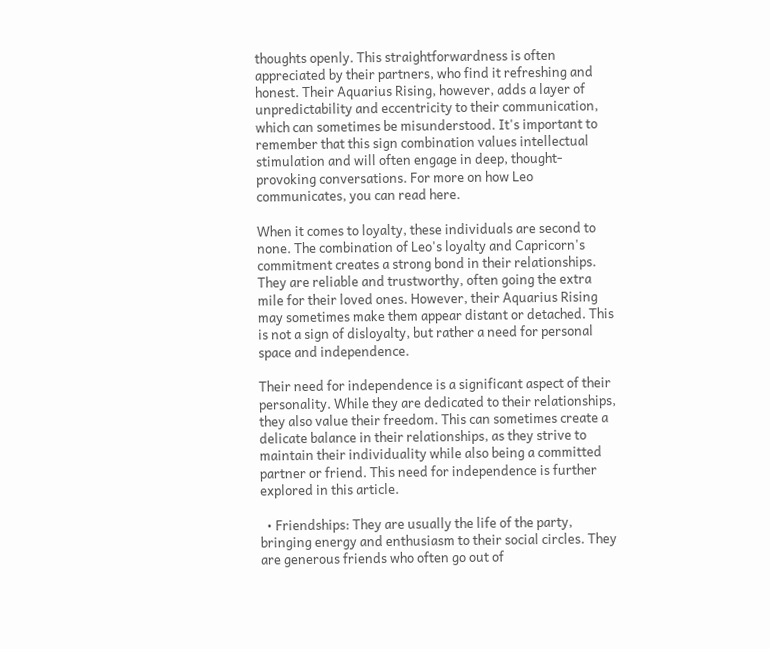thoughts openly. This straightforwardness is often appreciated by their partners, who find it refreshing and honest. Their Aquarius Rising, however, adds a layer of unpredictability and eccentricity to their communication, which can sometimes be misunderstood. It's important to remember that this sign combination values intellectual stimulation and will often engage in deep, thought-provoking conversations. For more on how Leo communicates, you can read here.

When it comes to loyalty, these individuals are second to none. The combination of Leo's loyalty and Capricorn's commitment creates a strong bond in their relationships. They are reliable and trustworthy, often going the extra mile for their loved ones. However, their Aquarius Rising may sometimes make them appear distant or detached. This is not a sign of disloyalty, but rather a need for personal space and independence.

Their need for independence is a significant aspect of their personality. While they are dedicated to their relationships, they also value their freedom. This can sometimes create a delicate balance in their relationships, as they strive to maintain their individuality while also being a committed partner or friend. This need for independence is further explored in this article.

  • Friendships: They are usually the life of the party, bringing energy and enthusiasm to their social circles. They are generous friends who often go out of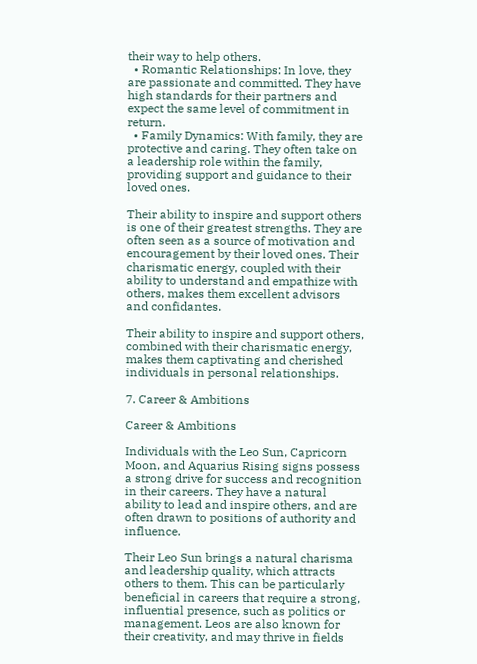their way to help others.
  • Romantic Relationships: In love, they are passionate and committed. They have high standards for their partners and expect the same level of commitment in return.
  • Family Dynamics: With family, they are protective and caring. They often take on a leadership role within the family, providing support and guidance to their loved ones.

Their ability to inspire and support others is one of their greatest strengths. They are often seen as a source of motivation and encouragement by their loved ones. Their charismatic energy, coupled with their ability to understand and empathize with others, makes them excellent advisors and confidantes.

Their ability to inspire and support others, combined with their charismatic energy, makes them captivating and cherished individuals in personal relationships.

7. Career & Ambitions

Career & Ambitions

Individuals with the Leo Sun, Capricorn Moon, and Aquarius Rising signs possess a strong drive for success and recognition in their careers. They have a natural ability to lead and inspire others, and are often drawn to positions of authority and influence.

Their Leo Sun brings a natural charisma and leadership quality, which attracts others to them. This can be particularly beneficial in careers that require a strong, influential presence, such as politics or management. Leos are also known for their creativity, and may thrive in fields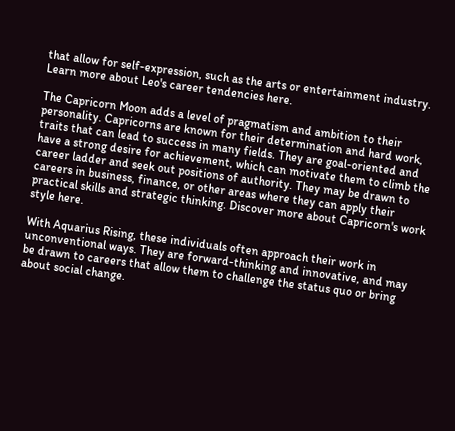that allow for self-expression, such as the arts or entertainment industry. Learn more about Leo's career tendencies here.

The Capricorn Moon adds a level of pragmatism and ambition to their personality. Capricorns are known for their determination and hard work, traits that can lead to success in many fields. They are goal-oriented and have a strong desire for achievement, which can motivate them to climb the career ladder and seek out positions of authority. They may be drawn to careers in business, finance, or other areas where they can apply their practical skills and strategic thinking. Discover more about Capricorn's work style here.

With Aquarius Rising, these individuals often approach their work in unconventional ways. They are forward-thinking and innovative, and may be drawn to careers that allow them to challenge the status quo or bring about social change.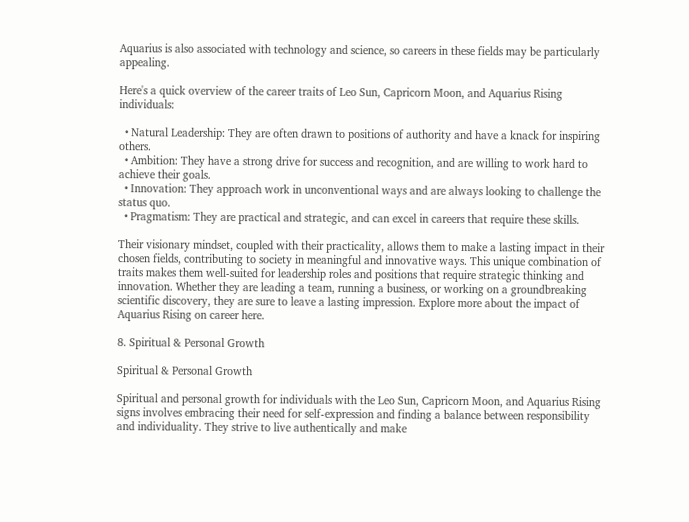Aquarius is also associated with technology and science, so careers in these fields may be particularly appealing.

Here's a quick overview of the career traits of Leo Sun, Capricorn Moon, and Aquarius Rising individuals:

  • Natural Leadership: They are often drawn to positions of authority and have a knack for inspiring others.
  • Ambition: They have a strong drive for success and recognition, and are willing to work hard to achieve their goals.
  • Innovation: They approach work in unconventional ways and are always looking to challenge the status quo.
  • Pragmatism: They are practical and strategic, and can excel in careers that require these skills.

Their visionary mindset, coupled with their practicality, allows them to make a lasting impact in their chosen fields, contributing to society in meaningful and innovative ways. This unique combination of traits makes them well-suited for leadership roles and positions that require strategic thinking and innovation. Whether they are leading a team, running a business, or working on a groundbreaking scientific discovery, they are sure to leave a lasting impression. Explore more about the impact of Aquarius Rising on career here.

8. Spiritual & Personal Growth

Spiritual & Personal Growth

Spiritual and personal growth for individuals with the Leo Sun, Capricorn Moon, and Aquarius Rising signs involves embracing their need for self-expression and finding a balance between responsibility and individuality. They strive to live authentically and make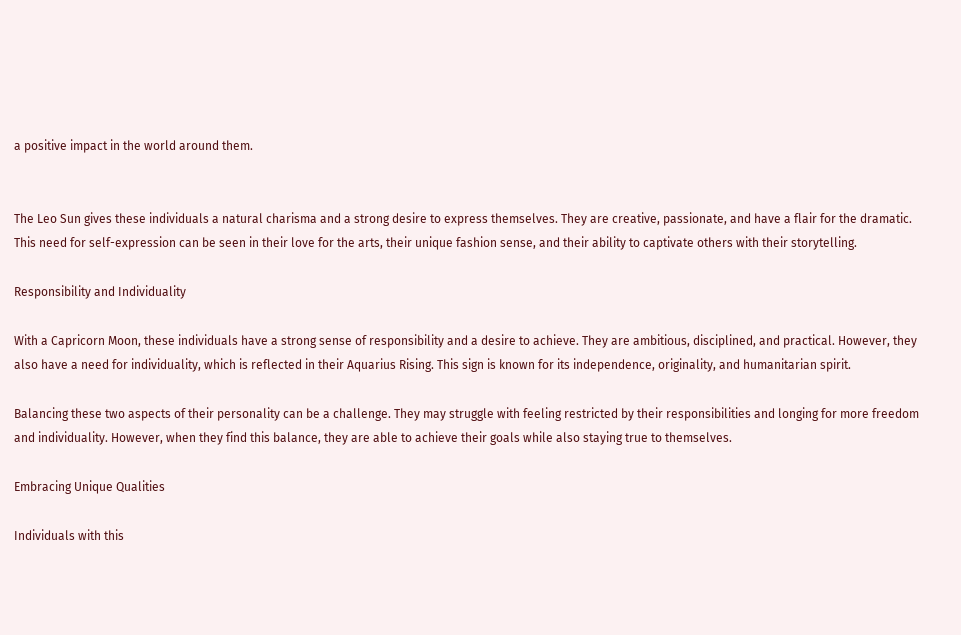a positive impact in the world around them.


The Leo Sun gives these individuals a natural charisma and a strong desire to express themselves. They are creative, passionate, and have a flair for the dramatic. This need for self-expression can be seen in their love for the arts, their unique fashion sense, and their ability to captivate others with their storytelling.

Responsibility and Individuality

With a Capricorn Moon, these individuals have a strong sense of responsibility and a desire to achieve. They are ambitious, disciplined, and practical. However, they also have a need for individuality, which is reflected in their Aquarius Rising. This sign is known for its independence, originality, and humanitarian spirit.

Balancing these two aspects of their personality can be a challenge. They may struggle with feeling restricted by their responsibilities and longing for more freedom and individuality. However, when they find this balance, they are able to achieve their goals while also staying true to themselves.

Embracing Unique Qualities

Individuals with this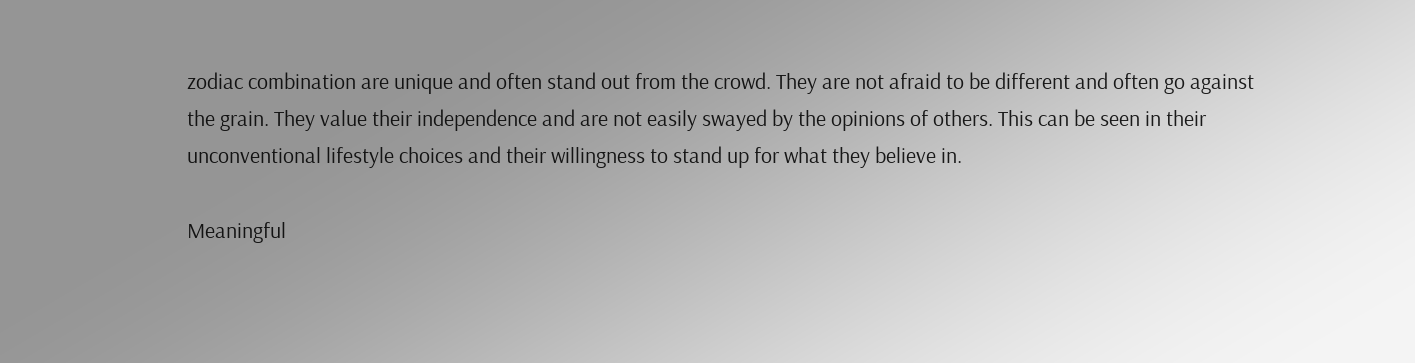zodiac combination are unique and often stand out from the crowd. They are not afraid to be different and often go against the grain. They value their independence and are not easily swayed by the opinions of others. This can be seen in their unconventional lifestyle choices and their willingness to stand up for what they believe in.

Meaningful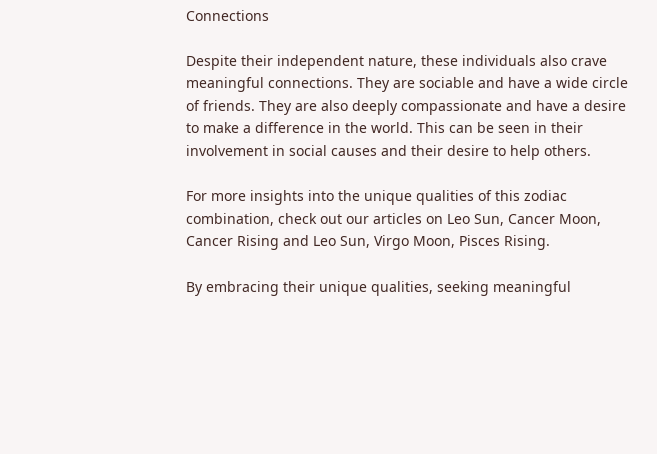Connections

Despite their independent nature, these individuals also crave meaningful connections. They are sociable and have a wide circle of friends. They are also deeply compassionate and have a desire to make a difference in the world. This can be seen in their involvement in social causes and their desire to help others.

For more insights into the unique qualities of this zodiac combination, check out our articles on Leo Sun, Cancer Moon, Cancer Rising and Leo Sun, Virgo Moon, Pisces Rising.

By embracing their unique qualities, seeking meaningful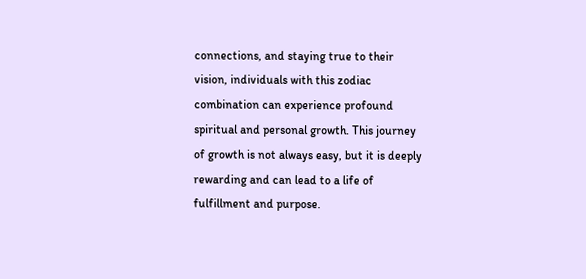connections, and staying true to their vision, individuals with this zodiac combination can experience profound spiritual and personal growth. This journey of growth is not always easy, but it is deeply rewarding and can lead to a life of fulfillment and purpose.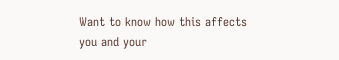Want to know how this affects you and your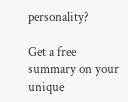personality?

Get a free summary on your unique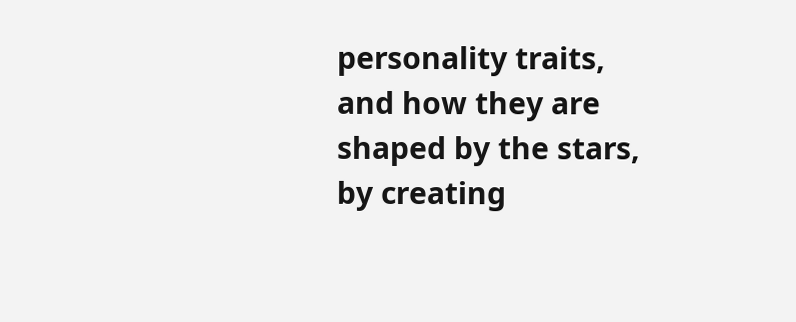personality traits, and how they are shaped by the stars, by creating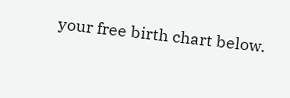your free birth chart below.